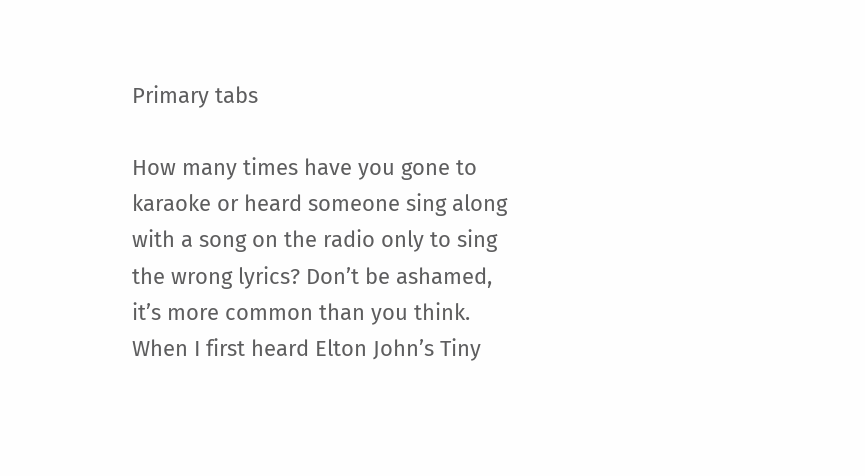Primary tabs

How many times have you gone to karaoke or heard someone sing along with a song on the radio only to sing the wrong lyrics? Don’t be ashamed, it’s more common than you think. When I first heard Elton John’s Tiny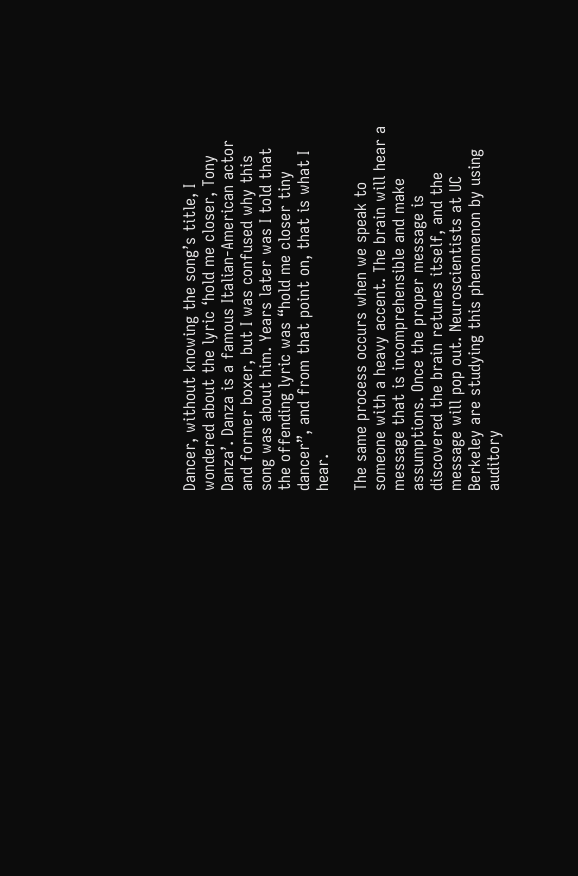Dancer, without knowing the song’s title, I wondered about the lyric ‘hold me closer, Tony Danza’. Danza is a famous Italian-American actor and former boxer, but I was confused why this song was about him. Years later was I told that the offending lyric was “hold me closer tiny dancer”, and from that point on, that is what I hear.

The same process occurs when we speak to someone with a heavy accent. The brain will hear a message that is incomprehensible and make assumptions. Once the proper message is discovered the brain retunes itself, and the message will pop out. Neuroscientists at UC Berkeley are studying this phenomenon by using auditory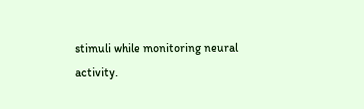stimuli while monitoring neural activity.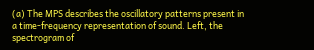(a) The MPS describes the oscillatory patterns present in a time-frequency representation of sound. Left, the spectrogram of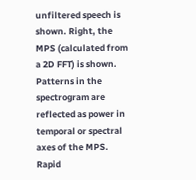unfiltered speech is shown. Right, the MPS (calculated from a 2D FFT) is shown. Patterns in the spectrogram are reflected as power in temporal or spectral axes of the MPS. Rapid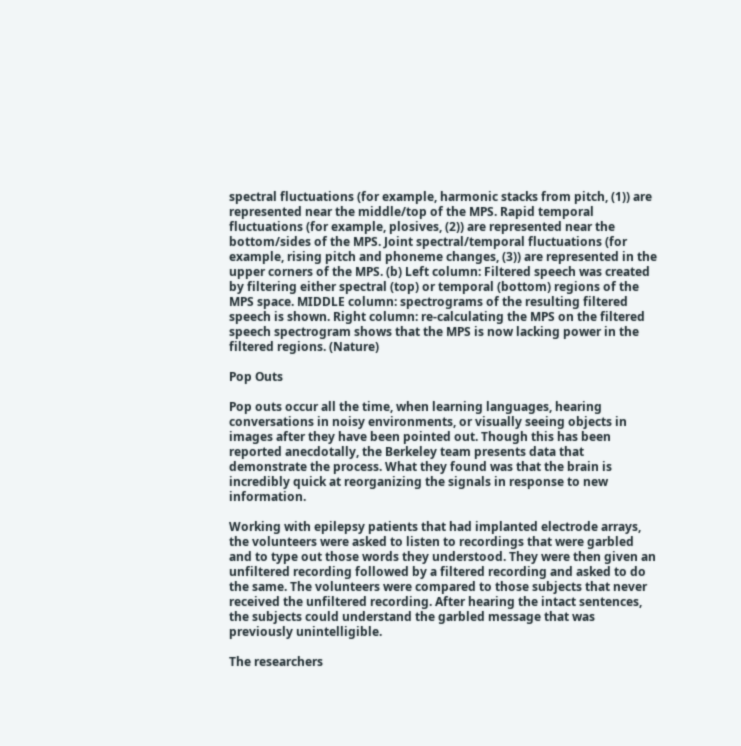spectral fluctuations (for example, harmonic stacks from pitch, (1)) are represented near the middle/top of the MPS. Rapid temporal fluctuations (for example, plosives, (2)) are represented near the bottom/sides of the MPS. Joint spectral/temporal fluctuations (for example, rising pitch and phoneme changes, (3)) are represented in the upper corners of the MPS. (b) Left column: Filtered speech was created by filtering either spectral (top) or temporal (bottom) regions of the MPS space. MIDDLE column: spectrograms of the resulting filtered speech is shown. Right column: re-calculating the MPS on the filtered speech spectrogram shows that the MPS is now lacking power in the filtered regions. (Nature)

Pop Outs

Pop outs occur all the time, when learning languages, hearing conversations in noisy environments, or visually seeing objects in images after they have been pointed out. Though this has been reported anecdotally, the Berkeley team presents data that demonstrate the process. What they found was that the brain is incredibly quick at reorganizing the signals in response to new information.

Working with epilepsy patients that had implanted electrode arrays, the volunteers were asked to listen to recordings that were garbled and to type out those words they understood. They were then given an unfiltered recording followed by a filtered recording and asked to do the same. The volunteers were compared to those subjects that never received the unfiltered recording. After hearing the intact sentences, the subjects could understand the garbled message that was previously unintelligible.

The researchers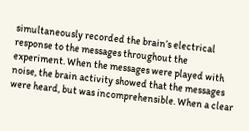simultaneously recorded the brain’s electrical response to the messages throughout the experiment. When the messages were played with noise, the brain activity showed that the messages were heard, but was incomprehensible. When a clear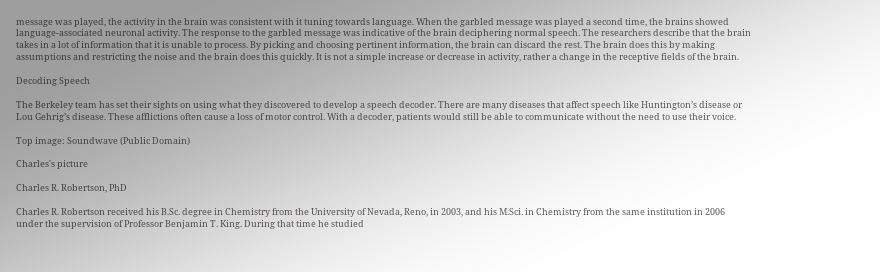message was played, the activity in the brain was consistent with it tuning towards language. When the garbled message was played a second time, the brains showed language-associated neuronal activity. The response to the garbled message was indicative of the brain deciphering normal speech. The researchers describe that the brain takes in a lot of information that it is unable to process. By picking and choosing pertinent information, the brain can discard the rest. The brain does this by making assumptions and restricting the noise and the brain does this quickly. It is not a simple increase or decrease in activity, rather a change in the receptive fields of the brain.

Decoding Speech

The Berkeley team has set their sights on using what they discovered to develop a speech decoder. There are many diseases that affect speech like Huntington’s disease or Lou Gehrig’s disease. These afflictions often cause a loss of motor control. With a decoder, patients would still be able to communicate without the need to use their voice.

Top image: Soundwave (Public Domain)

Charles's picture

Charles R. Robertson, PhD

Charles R. Robertson received his B.Sc. degree in Chemistry from the University of Nevada, Reno, in 2003, and his M.Sci. in Chemistry from the same institution in 2006 under the supervision of Professor Benjamin T. King. During that time he studied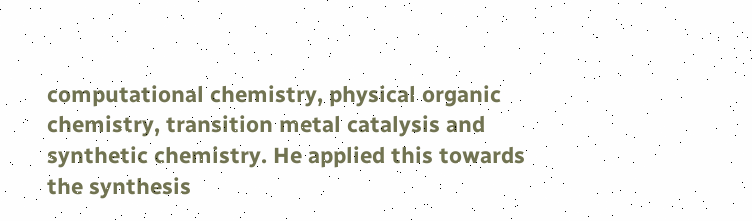computational chemistry, physical organic chemistry, transition metal catalysis and synthetic chemistry. He applied this towards the synthesis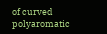of curved polyaromatic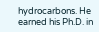hydrocarbons. He earned his Ph.D. in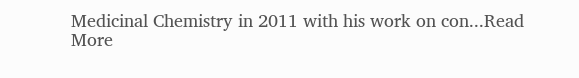Medicinal Chemistry in 2011 with his work on con...Read More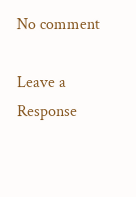No comment

Leave a Response